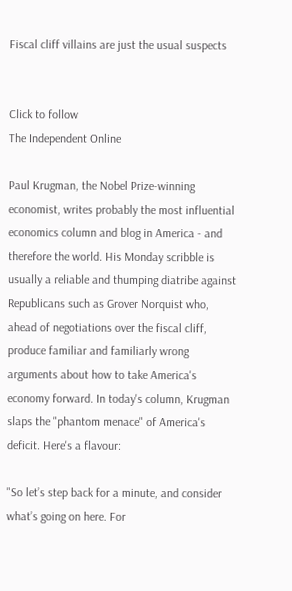Fiscal cliff villains are just the usual suspects


Click to follow
The Independent Online

Paul Krugman, the Nobel Prize-winning economist, writes probably the most influential economics column and blog in America - and therefore the world. His Monday scribble is usually a reliable and thumping diatribe against Republicans such as Grover Norquist who, ahead of negotiations over the fiscal cliff, produce familiar and familiarly wrong arguments about how to take America's economy forward. In today's column, Krugman slaps the "phantom menace" of America's deficit. Here's a flavour:

"So let’s step back for a minute, and consider what’s going on here. For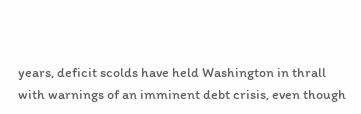years, deficit scolds have held Washington in thrall with warnings of an imminent debt crisis, even though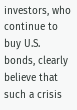investors, who continue to buy U.S. bonds, clearly believe that such a crisis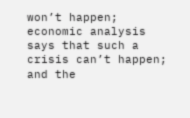won’t happen; economic analysis says that such a crisis can’t happen; and the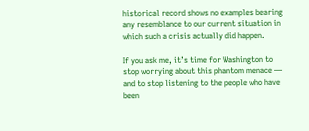historical record shows no examples bearing any resemblance to our current situation in which such a crisis actually did happen.

If you ask me, it’s time for Washington to stop worrying about this phantom menace — and to stop listening to the people who have been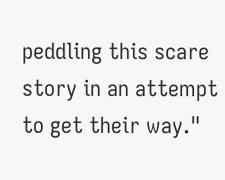peddling this scare story in an attempt to get their way."